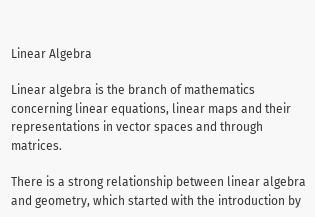Linear Algebra

Linear algebra is the branch of mathematics concerning linear equations, linear maps and their representations in vector spaces and through matrices.

There is a strong relationship between linear algebra and geometry, which started with the introduction by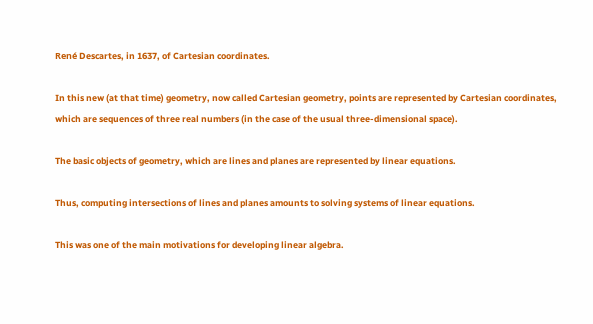René Descartes, in 1637, of Cartesian coordinates.

In this new (at that time) geometry, now called Cartesian geometry, points are represented by Cartesian coordinates, which are sequences of three real numbers (in the case of the usual three-dimensional space).

The basic objects of geometry, which are lines and planes are represented by linear equations.

Thus, computing intersections of lines and planes amounts to solving systems of linear equations.

This was one of the main motivations for developing linear algebra.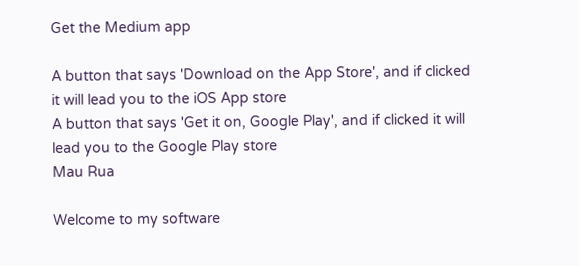Get the Medium app

A button that says 'Download on the App Store', and if clicked it will lead you to the iOS App store
A button that says 'Get it on, Google Play', and if clicked it will lead you to the Google Play store
Mau Rua

Welcome to my software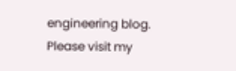engineering blog. Please visit my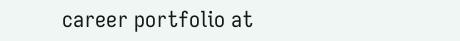career portfolio at